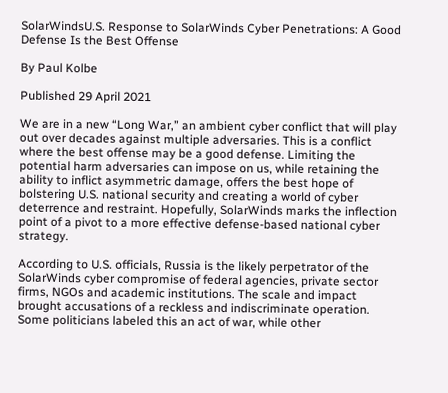SolarWindsU.S. Response to SolarWinds Cyber Penetrations: A Good Defense Is the Best Offense

By Paul Kolbe

Published 29 April 2021

We are in a new “Long War,” an ambient cyber conflict that will play out over decades against multiple adversaries. This is a conflict where the best offense may be a good defense. Limiting the potential harm adversaries can impose on us, while retaining the ability to inflict asymmetric damage, offers the best hope of bolstering U.S. national security and creating a world of cyber deterrence and restraint. Hopefully, SolarWinds marks the inflection point of a pivot to a more effective defense-based national cyber strategy.

According to U.S. officials, Russia is the likely perpetrator of the SolarWinds cyber compromise of federal agencies, private sector firms, NGOs and academic institutions. The scale and impact brought accusations of a reckless and indiscriminate operation. Some politicians labeled this an act of war, while other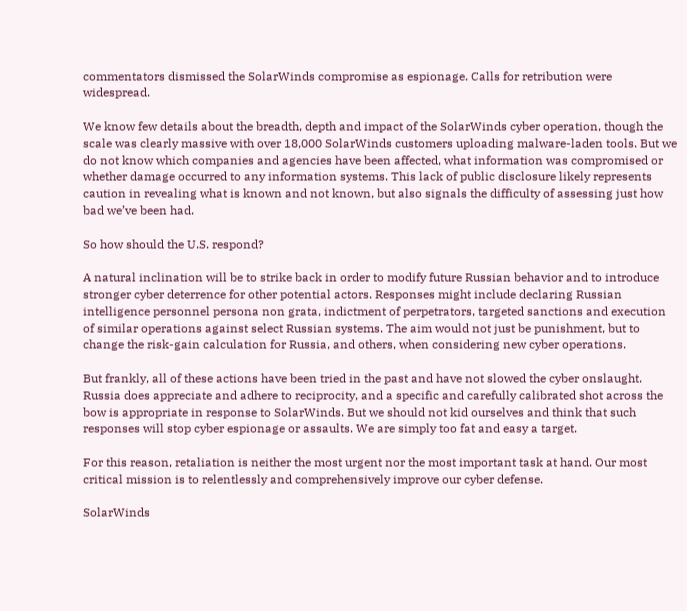commentators dismissed the SolarWinds compromise as espionage. Calls for retribution were widespread.

We know few details about the breadth, depth and impact of the SolarWinds cyber operation, though the scale was clearly massive with over 18,000 SolarWinds customers uploading malware-laden tools. But we do not know which companies and agencies have been affected, what information was compromised or whether damage occurred to any information systems. This lack of public disclosure likely represents caution in revealing what is known and not known, but also signals the difficulty of assessing just how bad we’ve been had.

So how should the U.S. respond?

A natural inclination will be to strike back in order to modify future Russian behavior and to introduce stronger cyber deterrence for other potential actors. Responses might include declaring Russian intelligence personnel persona non grata, indictment of perpetrators, targeted sanctions and execution of similar operations against select Russian systems. The aim would not just be punishment, but to change the risk-gain calculation for Russia, and others, when considering new cyber operations.

But frankly, all of these actions have been tried in the past and have not slowed the cyber onslaught. Russia does appreciate and adhere to reciprocity, and a specific and carefully calibrated shot across the bow is appropriate in response to SolarWinds. But we should not kid ourselves and think that such responses will stop cyber espionage or assaults. We are simply too fat and easy a target.

For this reason, retaliation is neither the most urgent nor the most important task at hand. Our most critical mission is to relentlessly and comprehensively improve our cyber defense.

SolarWinds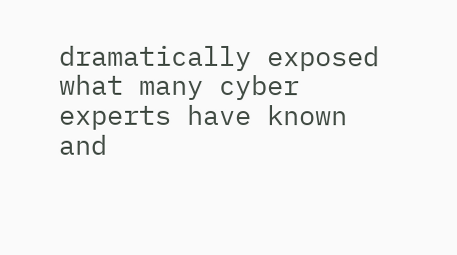dramatically exposed what many cyber experts have known and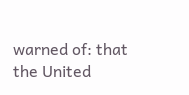warned of: that the United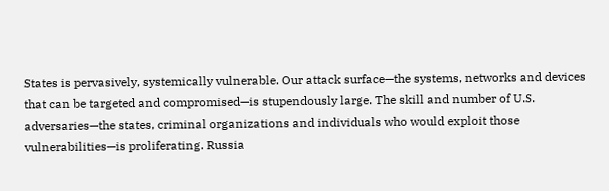States is pervasively, systemically vulnerable. Our attack surface—the systems, networks and devices that can be targeted and compromised—is stupendously large. The skill and number of U.S. adversaries—the states, criminal organizations and individuals who would exploit those vulnerabilities—is proliferating. Russia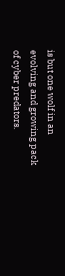is but one wolf in an evolving and growing pack of cyber predators.